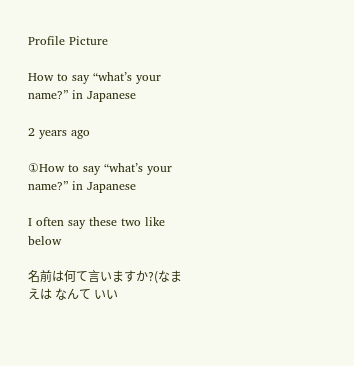Profile Picture

How to say “what’s your name?” in Japanese

2 years ago

①How to say “what’s your name?” in Japanese

I often say these two like below

名前は何て言いますか?(なまえは なんて いい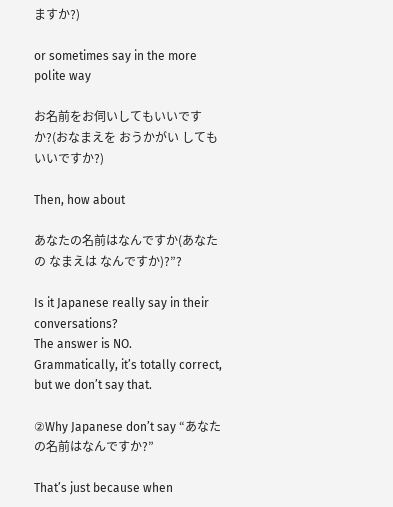ますか?)

or sometimes say in the more polite way

お名前をお伺いしてもいいですか?(おなまえを おうかがい しても いいですか?)

Then, how about

あなたの名前はなんですか(あなたの なまえは なんですか)?”?

Is it Japanese really say in their conversations?
The answer is NO.
Grammatically, it’s totally correct, but we don’t say that.

②Why Japanese don’t say “あなたの名前はなんですか?”

That’s just because when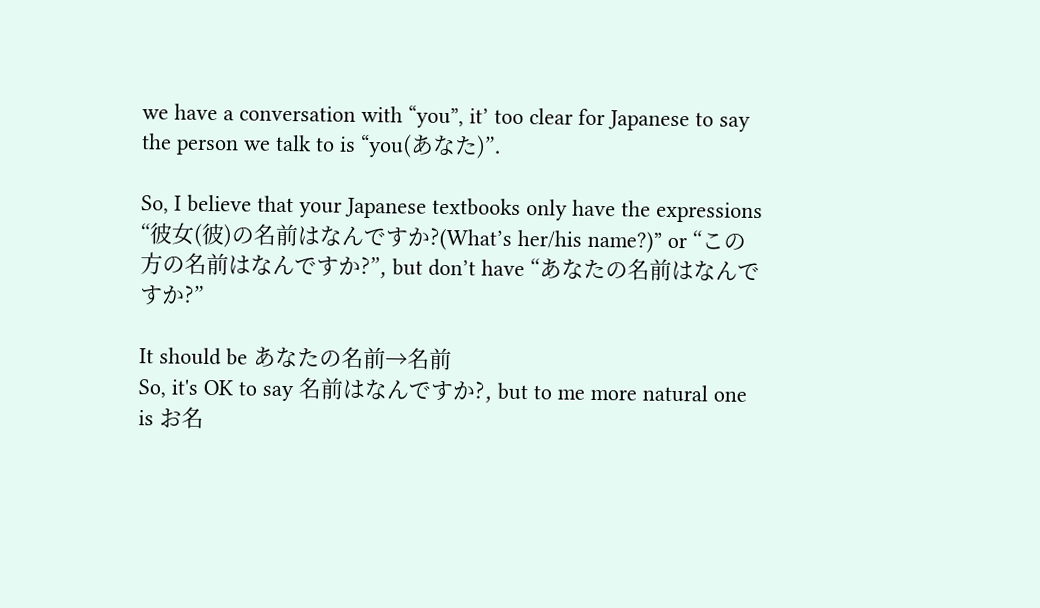we have a conversation with “you”, it’ too clear for Japanese to say the person we talk to is “you(あなた)”.

So, I believe that your Japanese textbooks only have the expressions “彼女(彼)の名前はなんですか?(What’s her/his name?)” or “この方の名前はなんですか?”, but don’t have “あなたの名前はなんですか?”

It should be あなたの名前→名前
So, it's OK to say 名前はなんですか?, but to me more natural one is お名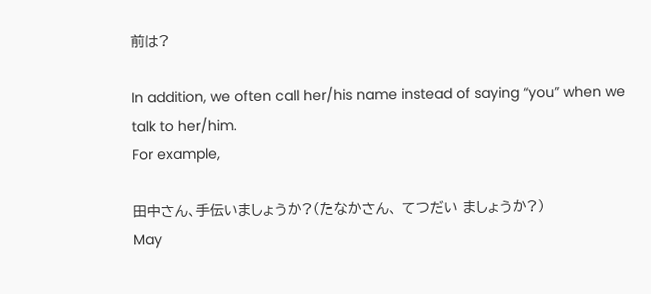前は?

In addition, we often call her/his name instead of saying “you” when we talk to her/him.
For example,

田中さん、手伝いましょうか?(たなかさん、 てつだい ましょうか?)
May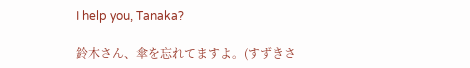I help you, Tanaka?

鈴木さん、傘を忘れてますよ。(すずきさ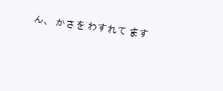ん、 かさを わすれて ます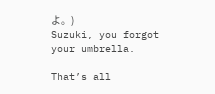よ。)
Suzuki, you forgot your umbrella.

That’s all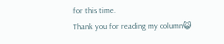for this time.
Thank you for reading my column😺